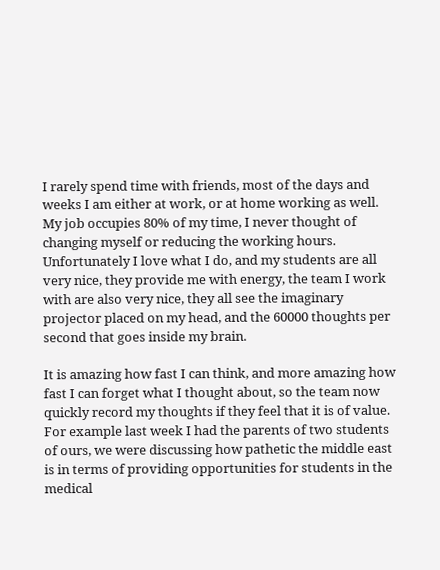I rarely spend time with friends, most of the days and weeks I am either at work, or at home working as well. My job occupies 80% of my time, I never thought of changing myself or reducing the working hours. Unfortunately I love what I do, and my students are all very nice, they provide me with energy, the team I work with are also very nice, they all see the imaginary projector placed on my head, and the 60000 thoughts per second that goes inside my brain.

It is amazing how fast I can think, and more amazing how fast I can forget what I thought about, so the team now quickly record my thoughts if they feel that it is of value. For example last week I had the parents of two students of ours, we were discussing how pathetic the middle east is in terms of providing opportunities for students in the medical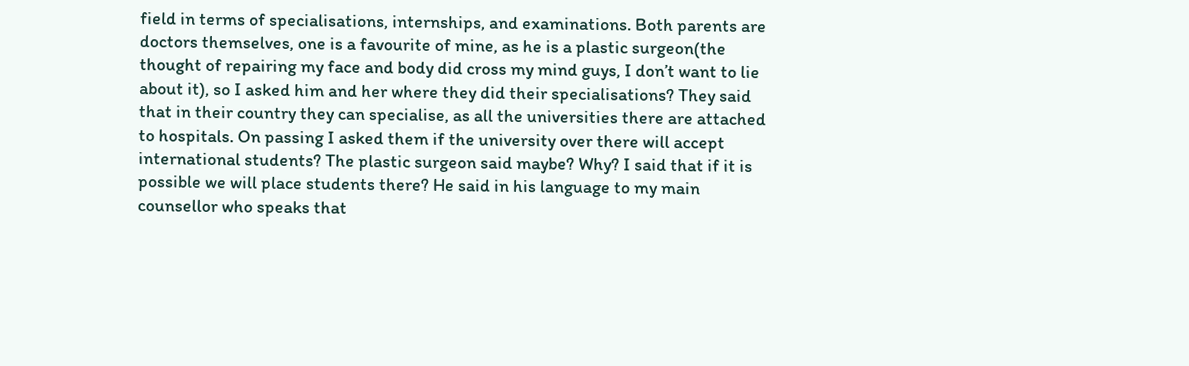field in terms of specialisations, internships, and examinations. Both parents are doctors themselves, one is a favourite of mine, as he is a plastic surgeon(the thought of repairing my face and body did cross my mind guys, I don’t want to lie about it), so I asked him and her where they did their specialisations? They said that in their country they can specialise, as all the universities there are attached to hospitals. On passing I asked them if the university over there will accept international students? The plastic surgeon said maybe? Why? I said that if it is possible we will place students there? He said in his language to my main counsellor who speaks that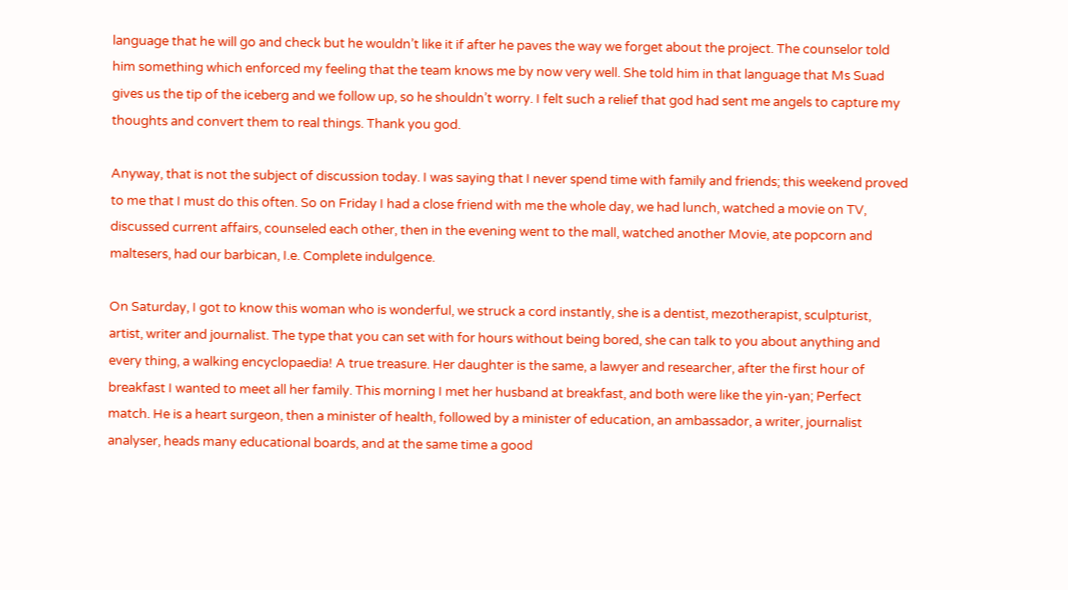language that he will go and check but he wouldn’t like it if after he paves the way we forget about the project. The counselor told him something which enforced my feeling that the team knows me by now very well. She told him in that language that Ms Suad gives us the tip of the iceberg and we follow up, so he shouldn’t worry. I felt such a relief that god had sent me angels to capture my thoughts and convert them to real things. Thank you god.

Anyway, that is not the subject of discussion today. I was saying that I never spend time with family and friends; this weekend proved to me that I must do this often. So on Friday I had a close friend with me the whole day, we had lunch, watched a movie on TV, discussed current affairs, counseled each other, then in the evening went to the mall, watched another Movie, ate popcorn and maltesers, had our barbican, I.e. Complete indulgence.

On Saturday, I got to know this woman who is wonderful, we struck a cord instantly, she is a dentist, mezotherapist, sculpturist, artist, writer and journalist. The type that you can set with for hours without being bored, she can talk to you about anything and every thing, a walking encyclopaedia! A true treasure. Her daughter is the same, a lawyer and researcher, after the first hour of breakfast I wanted to meet all her family. This morning I met her husband at breakfast, and both were like the yin-yan; Perfect match. He is a heart surgeon, then a minister of health, followed by a minister of education, an ambassador, a writer, journalist analyser, heads many educational boards, and at the same time a good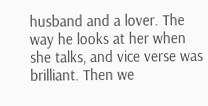husband and a lover. The way he looks at her when she talks, and vice verse was brilliant. Then we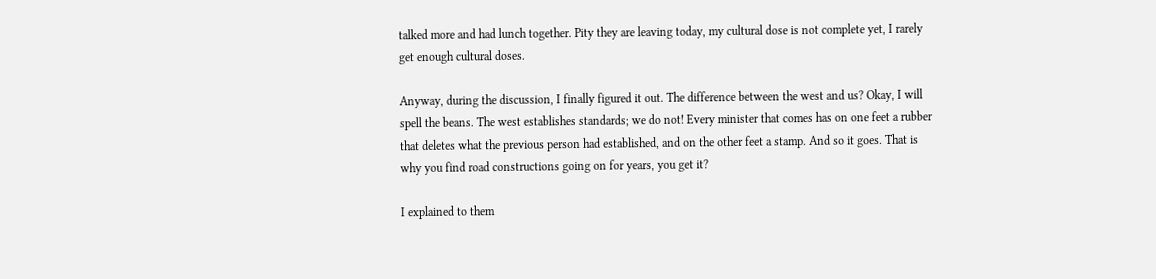talked more and had lunch together. Pity they are leaving today, my cultural dose is not complete yet, I rarely get enough cultural doses.

Anyway, during the discussion, I finally figured it out. The difference between the west and us? Okay, I will spell the beans. The west establishes standards; we do not! Every minister that comes has on one feet a rubber that deletes what the previous person had established, and on the other feet a stamp. And so it goes. That is why you find road constructions going on for years, you get it?

I explained to them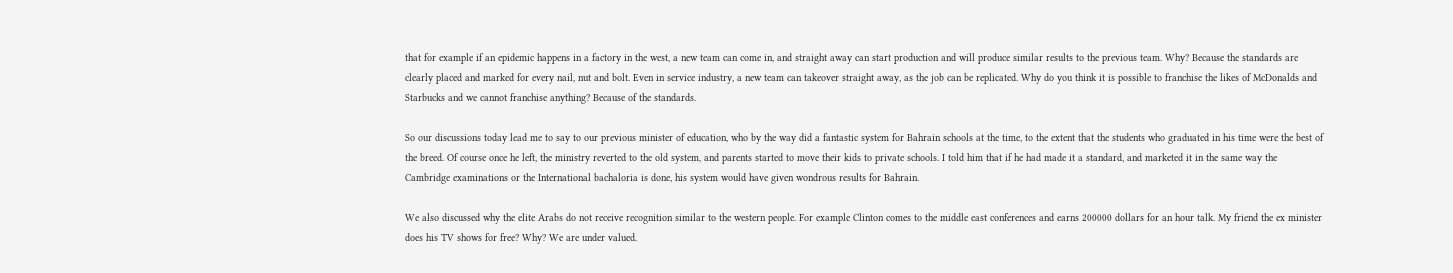that for example if an epidemic happens in a factory in the west, a new team can come in, and straight away can start production and will produce similar results to the previous team. Why? Because the standards are clearly placed and marked for every nail, nut and bolt. Even in service industry, a new team can takeover straight away, as the job can be replicated. Why do you think it is possible to franchise the likes of McDonalds and Starbucks and we cannot franchise anything? Because of the standards.

So our discussions today lead me to say to our previous minister of education, who by the way did a fantastic system for Bahrain schools at the time, to the extent that the students who graduated in his time were the best of the breed. Of course once he left, the ministry reverted to the old system, and parents started to move their kids to private schools. I told him that if he had made it a standard, and marketed it in the same way the Cambridge examinations or the International bachaloria is done, his system would have given wondrous results for Bahrain.

We also discussed why the elite Arabs do not receive recognition similar to the western people. For example Clinton comes to the middle east conferences and earns 200000 dollars for an hour talk. My friend the ex minister does his TV shows for free? Why? We are under valued.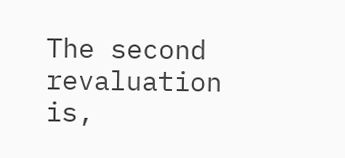The second revaluation is,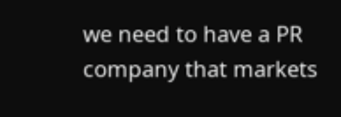we need to have a PR company that markets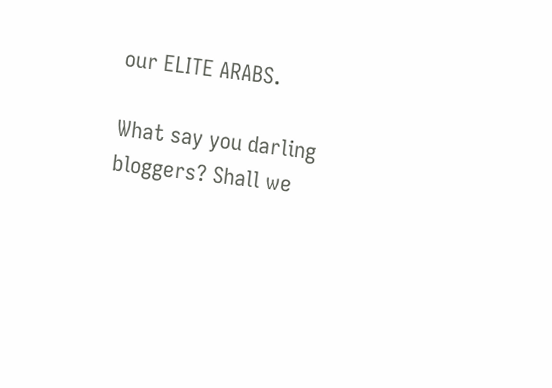our ELITE ARABS.

What say you darling bloggers? Shall we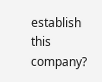establish this company?